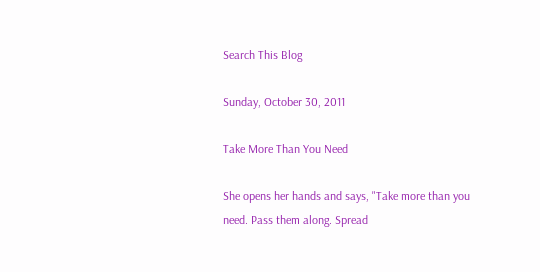Search This Blog

Sunday, October 30, 2011

Take More Than You Need

She opens her hands and says, "Take more than you need. Pass them along. Spread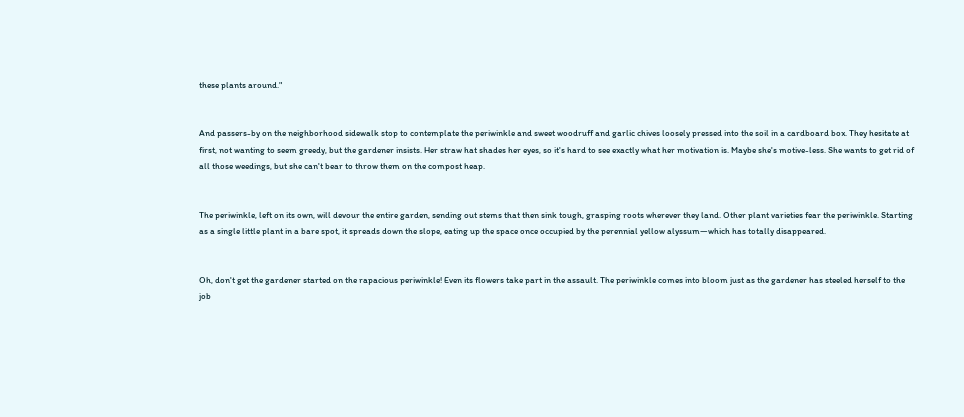these plants around."


And passers-by on the neighborhood sidewalk stop to contemplate the periwinkle and sweet woodruff and garlic chives loosely pressed into the soil in a cardboard box. They hesitate at first, not wanting to seem greedy, but the gardener insists. Her straw hat shades her eyes, so it's hard to see exactly what her motivation is. Maybe she's motive-less. She wants to get rid of all those weedings, but she can't bear to throw them on the compost heap.


The periwinkle, left on its own, will devour the entire garden, sending out stems that then sink tough, grasping roots wherever they land. Other plant varieties fear the periwinkle. Starting as a single little plant in a bare spot, it spreads down the slope, eating up the space once occupied by the perennial yellow alyssum—which has totally disappeared.


Oh, don't get the gardener started on the rapacious periwinkle! Even its flowers take part in the assault. The periwinkle comes into bloom just as the gardener has steeled herself to the job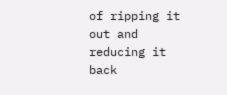of ripping it out and reducing it back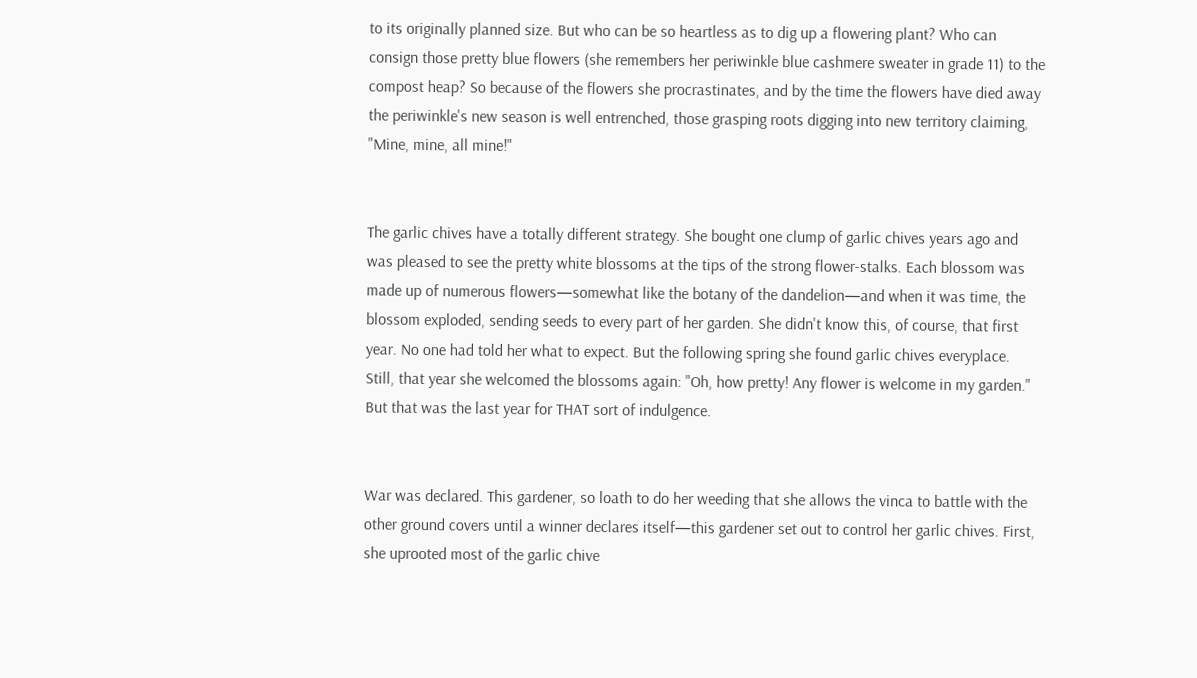to its originally planned size. But who can be so heartless as to dig up a flowering plant? Who can consign those pretty blue flowers (she remembers her periwinkle blue cashmere sweater in grade 11) to the compost heap? So because of the flowers she procrastinates, and by the time the flowers have died away the periwinkle's new season is well entrenched, those grasping roots digging into new territory claiming, "Mine, mine, all mine!"


The garlic chives have a totally different strategy. She bought one clump of garlic chives years ago and was pleased to see the pretty white blossoms at the tips of the strong flower-stalks. Each blossom was made up of numerous flowers—somewhat like the botany of the dandelion—and when it was time, the blossom exploded, sending seeds to every part of her garden. She didn't know this, of course, that first year. No one had told her what to expect. But the following spring she found garlic chives everyplace. Still, that year she welcomed the blossoms again: "Oh, how pretty! Any flower is welcome in my garden." But that was the last year for THAT sort of indulgence.


War was declared. This gardener, so loath to do her weeding that she allows the vinca to battle with the other ground covers until a winner declares itself—this gardener set out to control her garlic chives. First, she uprooted most of the garlic chive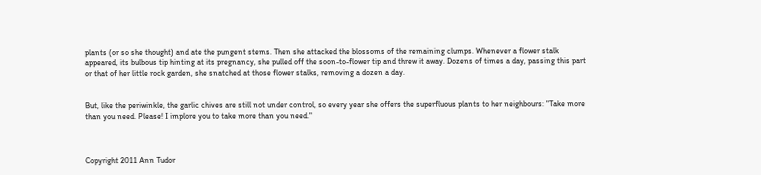plants (or so she thought) and ate the pungent stems. Then she attacked the blossoms of the remaining clumps. Whenever a flower stalk appeared, its bulbous tip hinting at its pregnancy, she pulled off the soon-to-flower tip and threw it away. Dozens of times a day, passing this part or that of her little rock garden, she snatched at those flower stalks, removing a dozen a day.


But, like the periwinkle, the garlic chives are still not under control, so every year she offers the superfluous plants to her neighbours: "Take more than you need. Please! I implore you to take more than you need."



Copyright 2011 Ann Tudor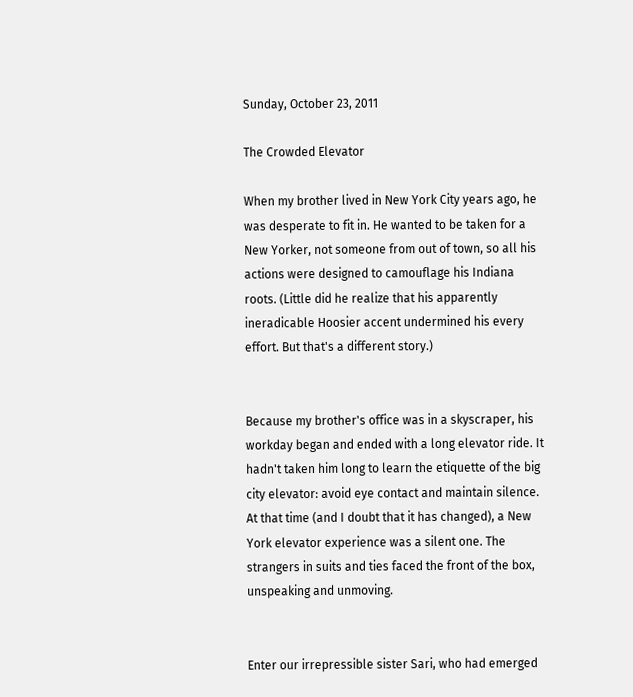Sunday, October 23, 2011

The Crowded Elevator

When my brother lived in New York City years ago, he was desperate to fit in. He wanted to be taken for a New Yorker, not someone from out of town, so all his actions were designed to camouflage his Indiana roots. (Little did he realize that his apparently ineradicable Hoosier accent undermined his every effort. But that's a different story.)


Because my brother's office was in a skyscraper, his workday began and ended with a long elevator ride. It hadn't taken him long to learn the etiquette of the big city elevator: avoid eye contact and maintain silence. At that time (and I doubt that it has changed), a New York elevator experience was a silent one. The strangers in suits and ties faced the front of the box, unspeaking and unmoving.


Enter our irrepressible sister Sari, who had emerged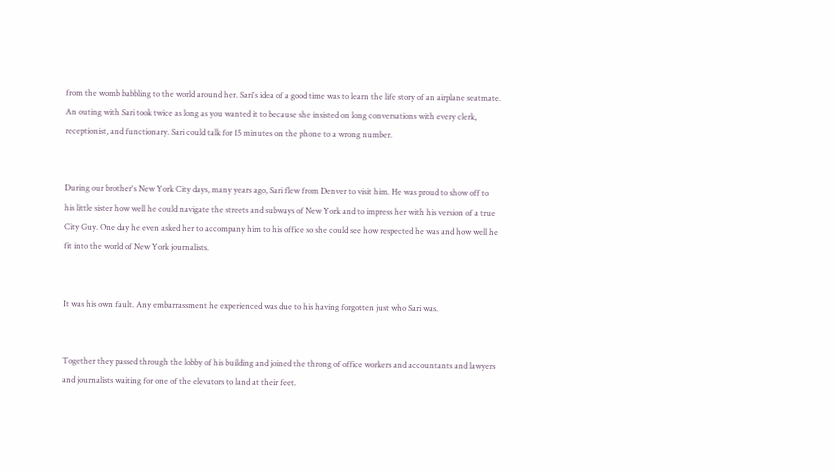from the womb babbling to the world around her. Sari's idea of a good time was to learn the life story of an airplane seatmate. An outing with Sari took twice as long as you wanted it to because she insisted on long conversations with every clerk, receptionist, and functionary. Sari could talk for 15 minutes on the phone to a wrong number.


During our brother's New York City days, many years ago, Sari flew from Denver to visit him. He was proud to show off to his little sister how well he could navigate the streets and subways of New York and to impress her with his version of a true City Guy. One day he even asked her to accompany him to his office so she could see how respected he was and how well he fit into the world of New York journalists.


It was his own fault. Any embarrassment he experienced was due to his having forgotten just who Sari was.


Together they passed through the lobby of his building and joined the throng of office workers and accountants and lawyers and journalists waiting for one of the elevators to land at their feet.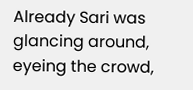Already Sari was glancing around, eyeing the crowd,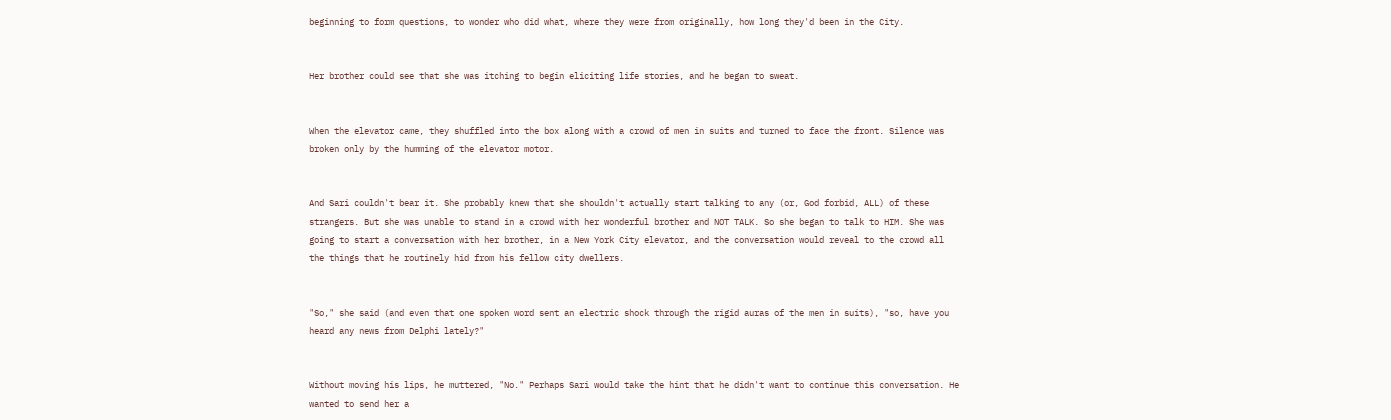beginning to form questions, to wonder who did what, where they were from originally, how long they'd been in the City.


Her brother could see that she was itching to begin eliciting life stories, and he began to sweat.


When the elevator came, they shuffled into the box along with a crowd of men in suits and turned to face the front. Silence was broken only by the humming of the elevator motor.


And Sari couldn't bear it. She probably knew that she shouldn't actually start talking to any (or, God forbid, ALL) of these strangers. But she was unable to stand in a crowd with her wonderful brother and NOT TALK. So she began to talk to HIM. She was going to start a conversation with her brother, in a New York City elevator, and the conversation would reveal to the crowd all the things that he routinely hid from his fellow city dwellers.


"So," she said (and even that one spoken word sent an electric shock through the rigid auras of the men in suits), "so, have you heard any news from Delphi lately?"


Without moving his lips, he muttered, "No." Perhaps Sari would take the hint that he didn't want to continue this conversation. He wanted to send her a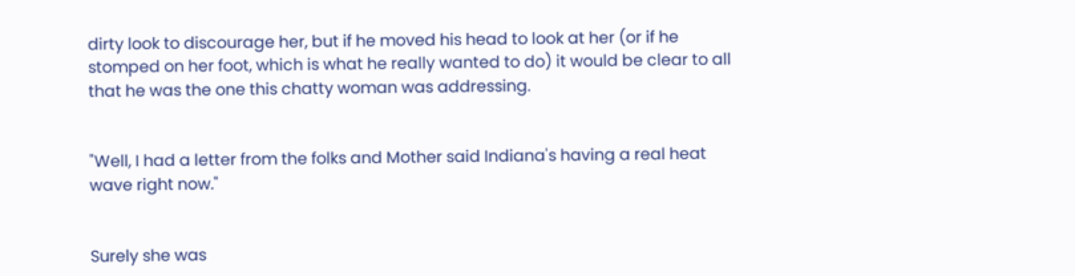dirty look to discourage her, but if he moved his head to look at her (or if he stomped on her foot, which is what he really wanted to do) it would be clear to all that he was the one this chatty woman was addressing.


"Well, I had a letter from the folks and Mother said Indiana's having a real heat wave right now."


Surely she was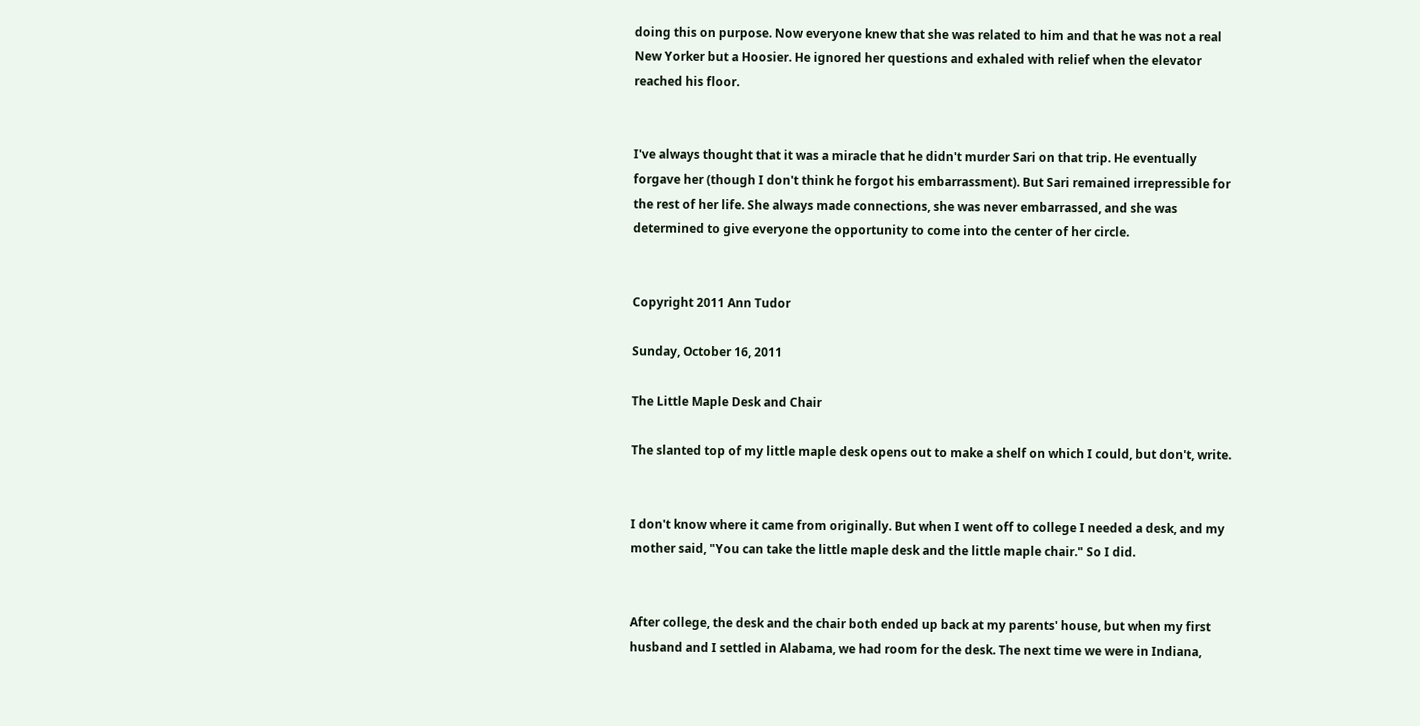doing this on purpose. Now everyone knew that she was related to him and that he was not a real New Yorker but a Hoosier. He ignored her questions and exhaled with relief when the elevator reached his floor.


I've always thought that it was a miracle that he didn't murder Sari on that trip. He eventually forgave her (though I don't think he forgot his embarrassment). But Sari remained irrepressible for the rest of her life. She always made connections, she was never embarrassed, and she was determined to give everyone the opportunity to come into the center of her circle.


Copyright 2011 Ann Tudor

Sunday, October 16, 2011

The Little Maple Desk and Chair

The slanted top of my little maple desk opens out to make a shelf on which I could, but don't, write.


I don't know where it came from originally. But when I went off to college I needed a desk, and my mother said, "You can take the little maple desk and the little maple chair." So I did.


After college, the desk and the chair both ended up back at my parents' house, but when my first husband and I settled in Alabama, we had room for the desk. The next time we were in Indiana,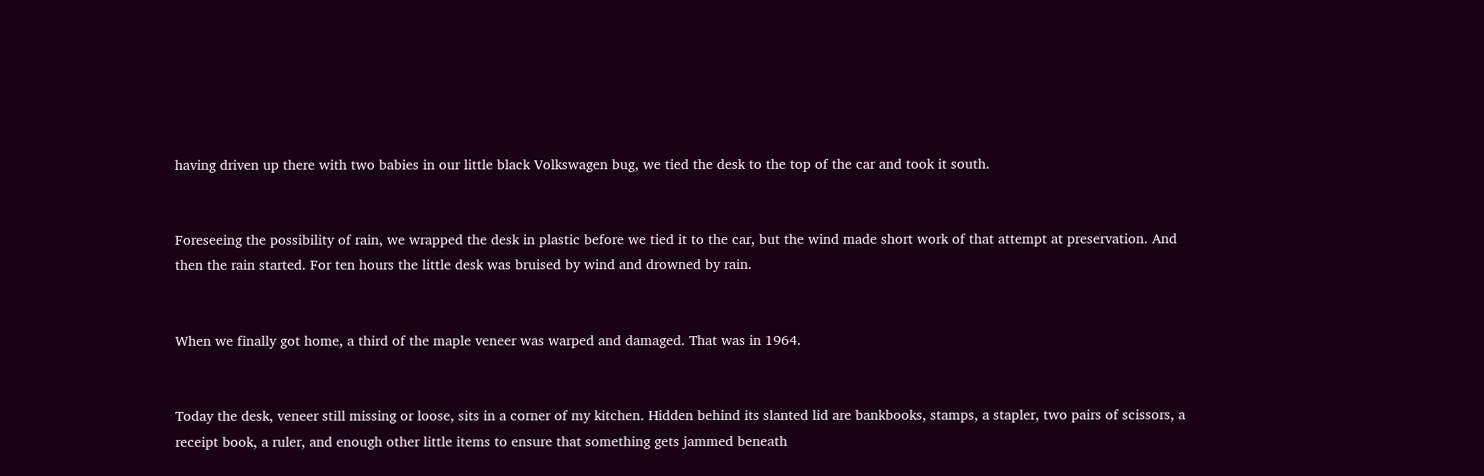having driven up there with two babies in our little black Volkswagen bug, we tied the desk to the top of the car and took it south.


Foreseeing the possibility of rain, we wrapped the desk in plastic before we tied it to the car, but the wind made short work of that attempt at preservation. And then the rain started. For ten hours the little desk was bruised by wind and drowned by rain.


When we finally got home, a third of the maple veneer was warped and damaged. That was in 1964.


Today the desk, veneer still missing or loose, sits in a corner of my kitchen. Hidden behind its slanted lid are bankbooks, stamps, a stapler, two pairs of scissors, a receipt book, a ruler, and enough other little items to ensure that something gets jammed beneath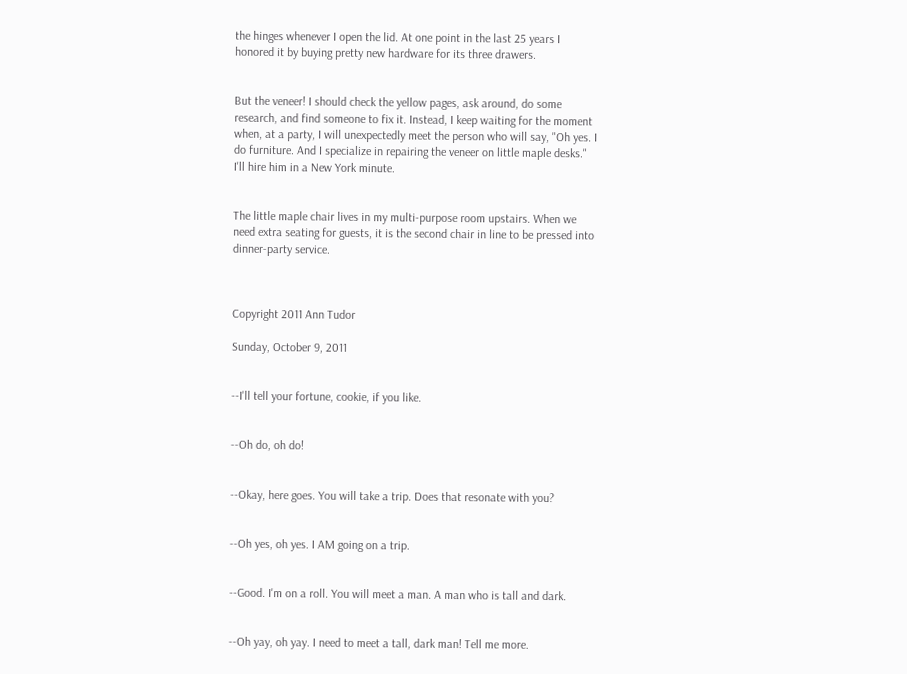the hinges whenever I open the lid. At one point in the last 25 years I honored it by buying pretty new hardware for its three drawers.


But the veneer! I should check the yellow pages, ask around, do some research, and find someone to fix it. Instead, I keep waiting for the moment when, at a party, I will unexpectedly meet the person who will say, "Oh yes. I do furniture. And I specialize in repairing the veneer on little maple desks." I'll hire him in a New York minute.


The little maple chair lives in my multi-purpose room upstairs. When we need extra seating for guests, it is the second chair in line to be pressed into dinner-party service.



Copyright 2011 Ann Tudor

Sunday, October 9, 2011


--I'll tell your fortune, cookie, if you like.


--Oh do, oh do!


--Okay, here goes. You will take a trip. Does that resonate with you?


--Oh yes, oh yes. I AM going on a trip.


--Good. I'm on a roll. You will meet a man. A man who is tall and dark.


--Oh yay, oh yay. I need to meet a tall, dark man! Tell me more.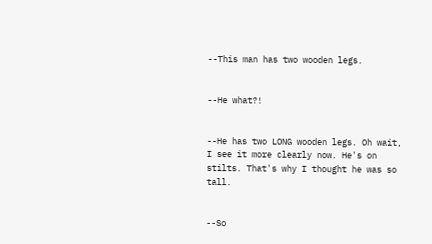--This man has two wooden legs.


--He what?!


--He has two LONG wooden legs. Oh wait, I see it more clearly now. He's on stilts. That's why I thought he was so tall.


--So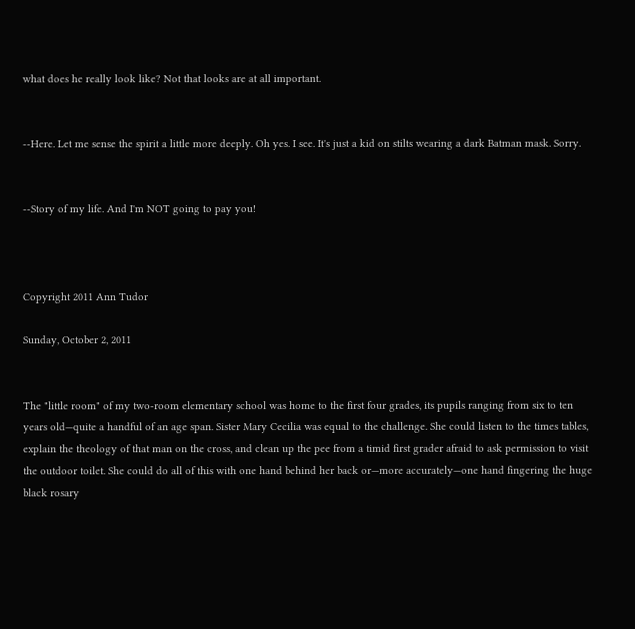what does he really look like? Not that looks are at all important.


--Here. Let me sense the spirit a little more deeply. Oh yes. I see. It's just a kid on stilts wearing a dark Batman mask. Sorry.


--Story of my life. And I'm NOT going to pay you!



Copyright 2011 Ann Tudor

Sunday, October 2, 2011


The "little room" of my two-room elementary school was home to the first four grades, its pupils ranging from six to ten years old—quite a handful of an age span. Sister Mary Cecilia was equal to the challenge. She could listen to the times tables, explain the theology of that man on the cross, and clean up the pee from a timid first grader afraid to ask permission to visit the outdoor toilet. She could do all of this with one hand behind her back or—more accurately—one hand fingering the huge black rosary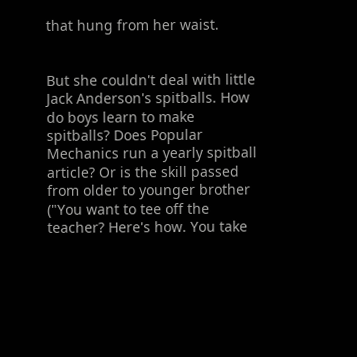that hung from her waist.


But she couldn't deal with little Jack Anderson's spitballs. How do boys learn to make spitballs? Does Popular Mechanics run a yearly spitball article? Or is the skill passed from older to younger brother ("You want to tee off the teacher? Here's how. You take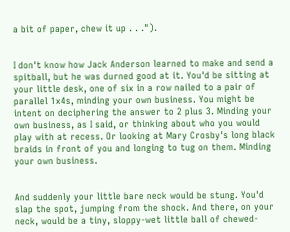a bit of paper, chew it up . . .").


I don't know how Jack Anderson learned to make and send a spitball, but he was durned good at it. You'd be sitting at your little desk, one of six in a row nailed to a pair of parallel 1x4s, minding your own business. You might be intent on deciphering the answer to 2 plus 3. Minding your own business, as I said, or thinking about who you would play with at recess. Or looking at Mary Crosby's long black braids in front of you and longing to tug on them. Minding your own business.


And suddenly your little bare neck would be stung. You'd slap the spot, jumping from the shock. And there, on your neck, would be a tiny, sloppy-wet little ball of chewed-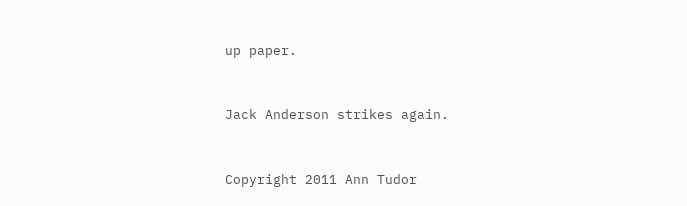up paper.


Jack Anderson strikes again.


Copyright 2011 Ann Tudor